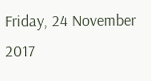Friday, 24 November 2017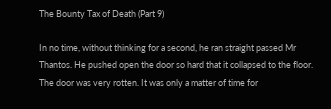The Bounty Tax of Death (Part 9)

In no time, without thinking for a second, he ran straight passed Mr Thantos. He pushed open the door so hard that it collapsed to the floor. The door was very rotten. It was only a matter of time for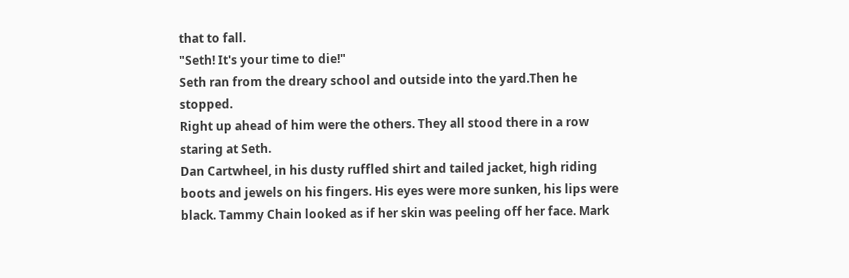that to fall.
"Seth! It's your time to die!"
Seth ran from the dreary school and outside into the yard.Then he stopped.
Right up ahead of him were the others. They all stood there in a row staring at Seth.
Dan Cartwheel, in his dusty ruffled shirt and tailed jacket, high riding boots and jewels on his fingers. His eyes were more sunken, his lips were black. Tammy Chain looked as if her skin was peeling off her face. Mark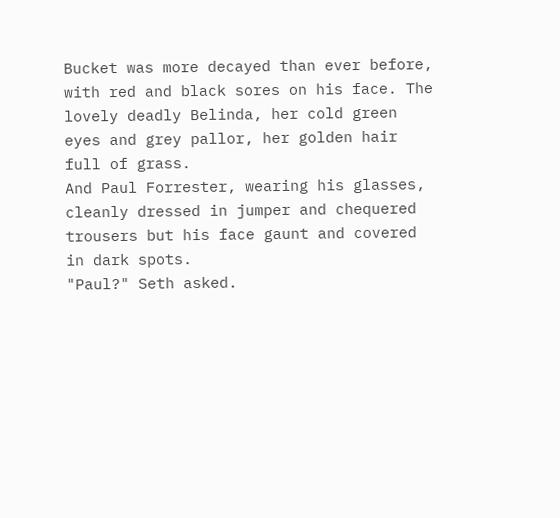Bucket was more decayed than ever before, with red and black sores on his face. The lovely deadly Belinda, her cold green eyes and grey pallor, her golden hair full of grass.
And Paul Forrester, wearing his glasses, cleanly dressed in jumper and chequered trousers but his face gaunt and covered in dark spots.
"Paul?" Seth asked.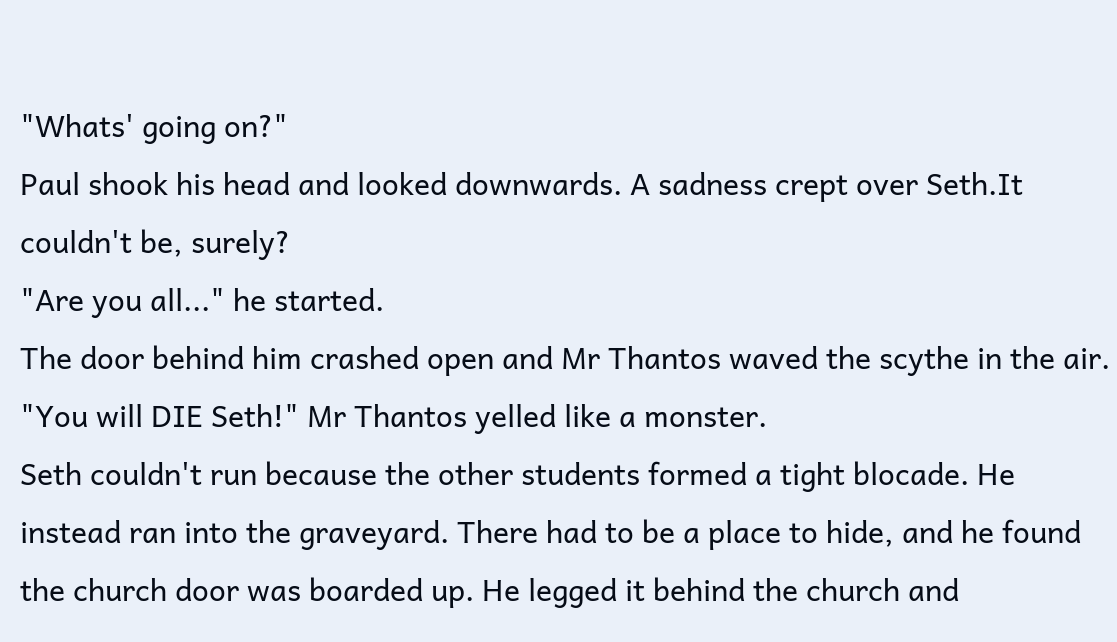"Whats' going on?"
Paul shook his head and looked downwards. A sadness crept over Seth.It couldn't be, surely?
"Are you all..." he started.
The door behind him crashed open and Mr Thantos waved the scythe in the air.
"You will DIE Seth!" Mr Thantos yelled like a monster.
Seth couldn't run because the other students formed a tight blocade. He instead ran into the graveyard. There had to be a place to hide, and he found the church door was boarded up. He legged it behind the church and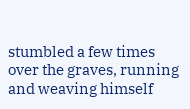stumbled a few times over the graves, running and weaving himself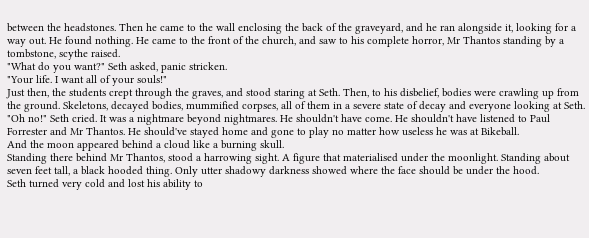between the headstones. Then he came to the wall enclosing the back of the graveyard, and he ran alongside it, looking for a way out. He found nothing. He came to the front of the church, and saw to his complete horror, Mr Thantos standing by a tombstone, scythe raised.
"What do you want?" Seth asked, panic stricken.
"Your life. I want all of your souls!"
Just then, the students crept through the graves, and stood staring at Seth. Then, to his disbelief, bodies were crawling up from the ground. Skeletons, decayed bodies, mummified corpses, all of them in a severe state of decay and everyone looking at Seth.
"Oh no!" Seth cried. It was a nightmare beyond nightmares. He shouldn't have come. He shouldn't have listened to Paul Forrester and Mr Thantos. He should've stayed home and gone to play no matter how useless he was at Bikeball.
And the moon appeared behind a cloud like a burning skull.
Standing there behind Mr Thantos, stood a harrowing sight. A figure that materialised under the moonlight. Standing about seven feet tall, a black hooded thing. Only utter shadowy darkness showed where the face should be under the hood.
Seth turned very cold and lost his ability to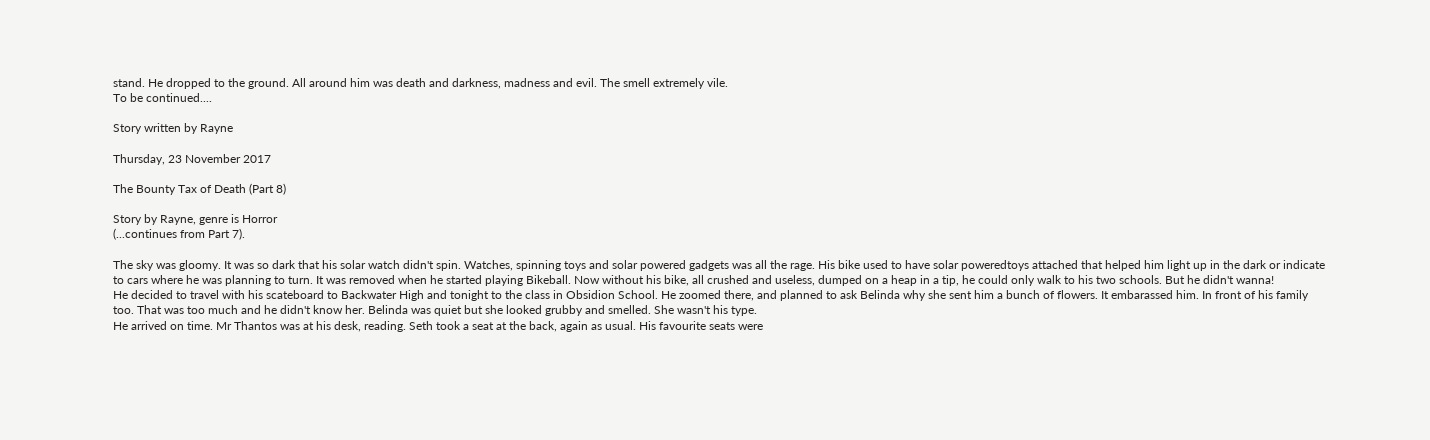stand. He dropped to the ground. All around him was death and darkness, madness and evil. The smell extremely vile.
To be continued....

Story written by Rayne

Thursday, 23 November 2017

The Bounty Tax of Death (Part 8)

Story by Rayne, genre is Horror
(...continues from Part 7).

The sky was gloomy. It was so dark that his solar watch didn't spin. Watches, spinning toys and solar powered gadgets was all the rage. His bike used to have solar poweredtoys attached that helped him light up in the dark or indicate to cars where he was planning to turn. It was removed when he started playing Bikeball. Now without his bike, all crushed and useless, dumped on a heap in a tip, he could only walk to his two schools. But he didn't wanna!
He decided to travel with his scateboard to Backwater High and tonight to the class in Obsidion School. He zoomed there, and planned to ask Belinda why she sent him a bunch of flowers. It embarassed him. In front of his family too. That was too much and he didn't know her. Belinda was quiet but she looked grubby and smelled. She wasn't his type.
He arrived on time. Mr Thantos was at his desk, reading. Seth took a seat at the back, again as usual. His favourite seats were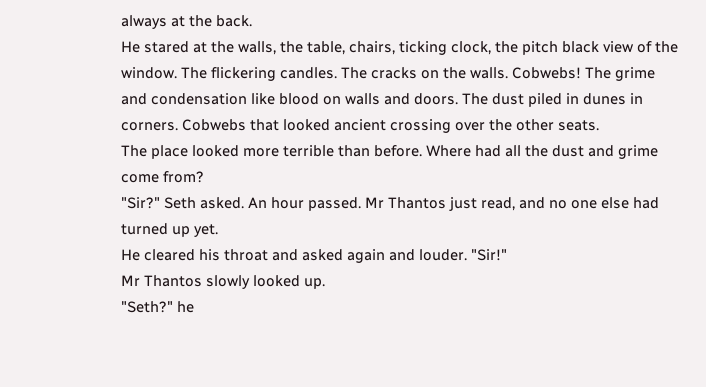always at the back.
He stared at the walls, the table, chairs, ticking clock, the pitch black view of the window. The flickering candles. The cracks on the walls. Cobwebs! The grime and condensation like blood on walls and doors. The dust piled in dunes in corners. Cobwebs that looked ancient crossing over the other seats.
The place looked more terrible than before. Where had all the dust and grime come from?
"Sir?" Seth asked. An hour passed. Mr Thantos just read, and no one else had turned up yet.
He cleared his throat and asked again and louder. "Sir!"
Mr Thantos slowly looked up.
"Seth?" he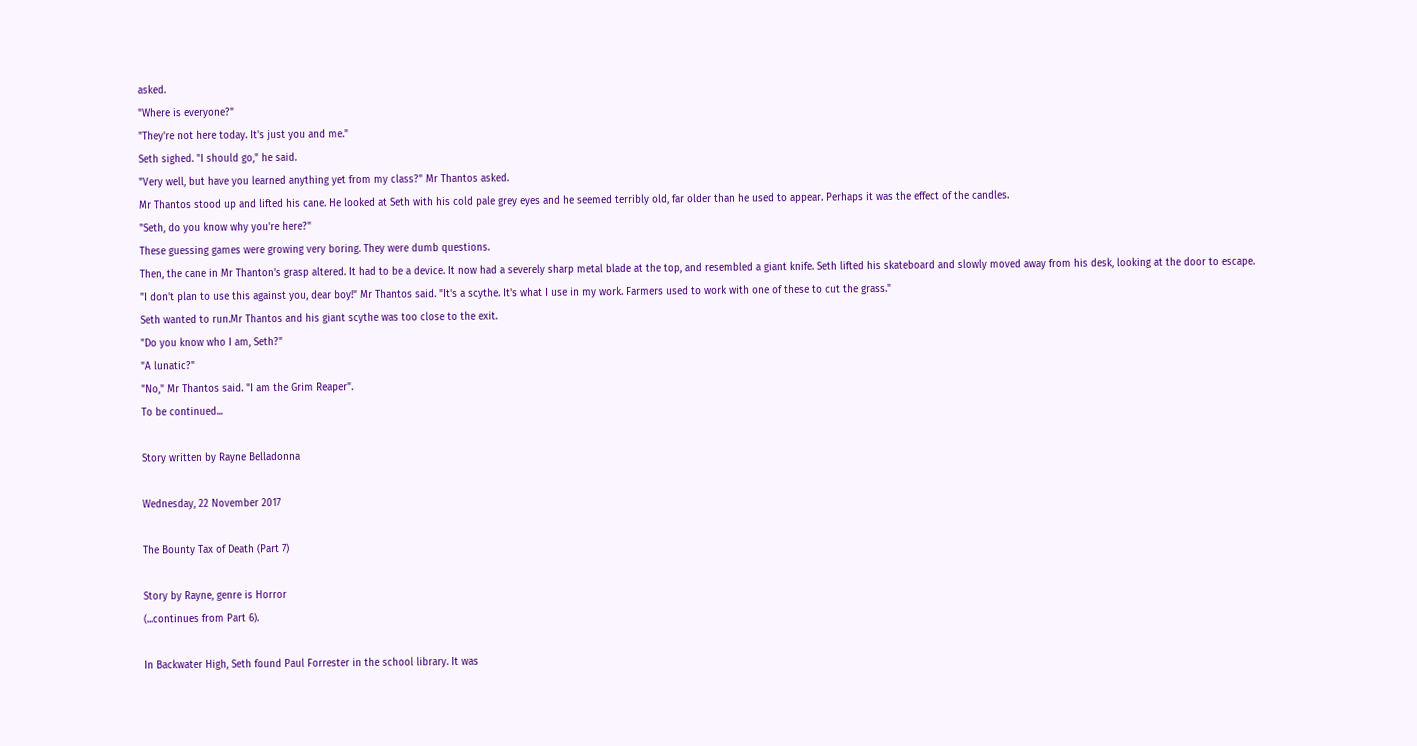asked.
"Where is everyone?"
"They're not here today. It's just you and me."
Seth sighed. "I should go," he said.
"Very well, but have you learned anything yet from my class?" Mr Thantos asked.
Mr Thantos stood up and lifted his cane. He looked at Seth with his cold pale grey eyes and he seemed terribly old, far older than he used to appear. Perhaps it was the effect of the candles.
"Seth, do you know why you're here?"
These guessing games were growing very boring. They were dumb questions.
Then, the cane in Mr Thanton's grasp altered. It had to be a device. It now had a severely sharp metal blade at the top, and resembled a giant knife. Seth lifted his skateboard and slowly moved away from his desk, looking at the door to escape.
"I don't plan to use this against you, dear boy!" Mr Thantos said. "It's a scythe. It's what I use in my work. Farmers used to work with one of these to cut the grass."
Seth wanted to run.Mr Thantos and his giant scythe was too close to the exit.
"Do you know who I am, Seth?"
"A lunatic?"
"No," Mr Thantos said. "I am the Grim Reaper".
To be continued...

Story written by Rayne Belladonna

Wednesday, 22 November 2017

The Bounty Tax of Death (Part 7)

Story by Rayne, genre is Horror
(...continues from Part 6).

In Backwater High, Seth found Paul Forrester in the school library. It was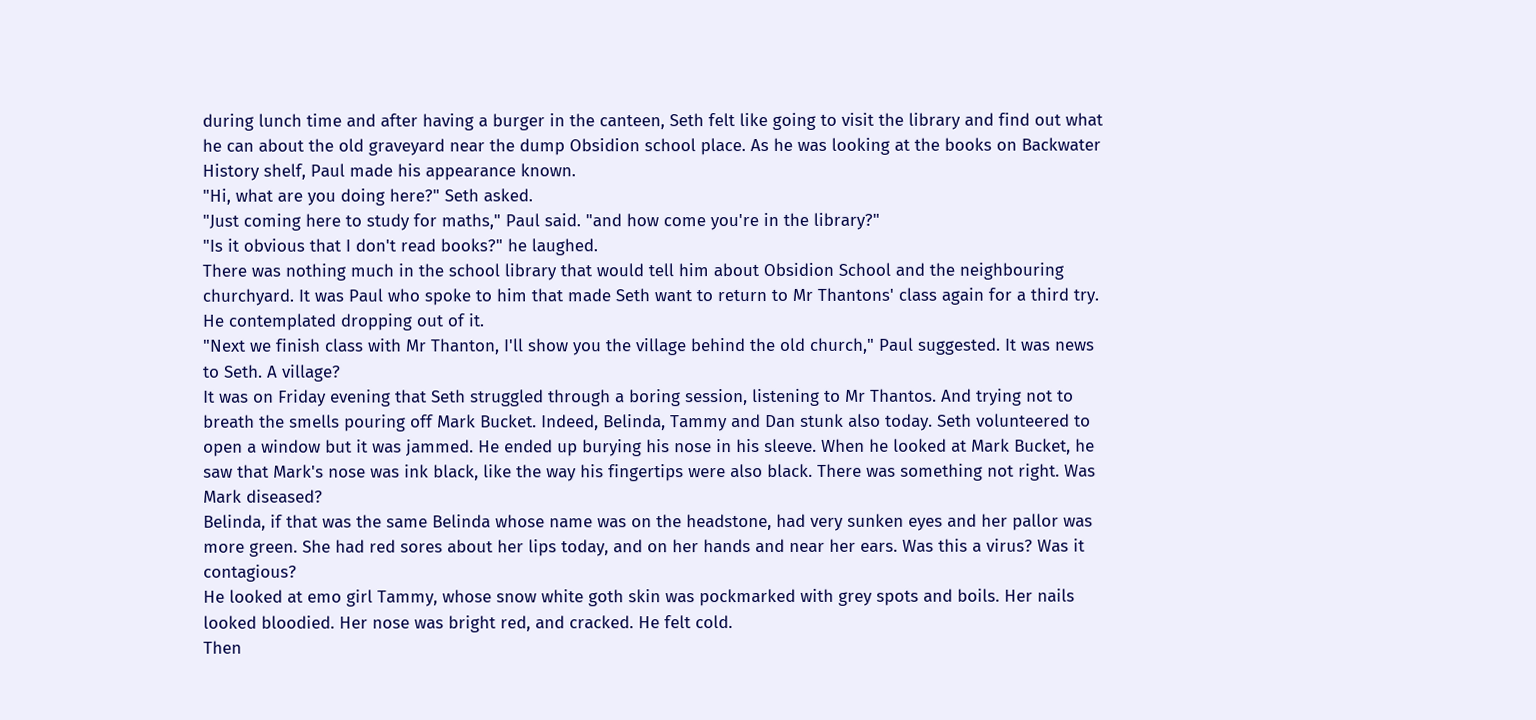during lunch time and after having a burger in the canteen, Seth felt like going to visit the library and find out what he can about the old graveyard near the dump Obsidion school place. As he was looking at the books on Backwater History shelf, Paul made his appearance known.
"Hi, what are you doing here?" Seth asked.
"Just coming here to study for maths," Paul said. "and how come you're in the library?"
"Is it obvious that I don't read books?" he laughed.
There was nothing much in the school library that would tell him about Obsidion School and the neighbouring churchyard. It was Paul who spoke to him that made Seth want to return to Mr Thantons' class again for a third try. He contemplated dropping out of it.
"Next we finish class with Mr Thanton, I'll show you the village behind the old church," Paul suggested. It was news to Seth. A village?
It was on Friday evening that Seth struggled through a boring session, listening to Mr Thantos. And trying not to breath the smells pouring off Mark Bucket. Indeed, Belinda, Tammy and Dan stunk also today. Seth volunteered to open a window but it was jammed. He ended up burying his nose in his sleeve. When he looked at Mark Bucket, he saw that Mark's nose was ink black, like the way his fingertips were also black. There was something not right. Was Mark diseased?
Belinda, if that was the same Belinda whose name was on the headstone, had very sunken eyes and her pallor was more green. She had red sores about her lips today, and on her hands and near her ears. Was this a virus? Was it contagious?
He looked at emo girl Tammy, whose snow white goth skin was pockmarked with grey spots and boils. Her nails looked bloodied. Her nose was bright red, and cracked. He felt cold.
Then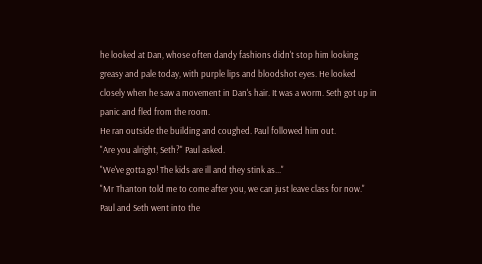he looked at Dan, whose often dandy fashions didn't stop him looking greasy and pale today, with purple lips and bloodshot eyes. He looked closely when he saw a movement in Dan's hair. It was a worm. Seth got up in panic and fled from the room.
He ran outside the building and coughed. Paul followed him out.
"Are you alright, Seth?" Paul asked.
"We've gotta go! The kids are ill and they stink as..."
"Mr Thanton told me to come after you, we can just leave class for now."
Paul and Seth went into the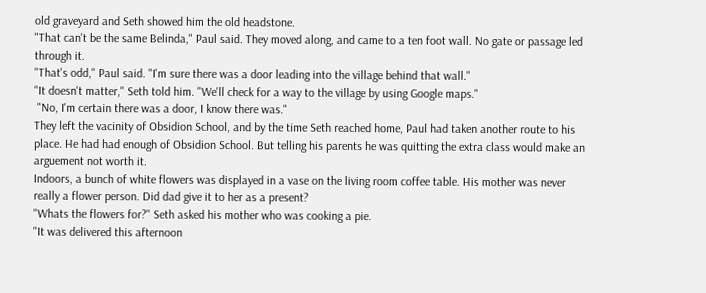old graveyard and Seth showed him the old headstone.
"That can't be the same Belinda," Paul said. They moved along, and came to a ten foot wall. No gate or passage led through it.
"That's odd," Paul said. "I'm sure there was a door leading into the village behind that wall."
"It doesn't matter," Seth told him. "We'll check for a way to the village by using Google maps."
 "No, I'm certain there was a door, I know there was."
They left the vacinity of Obsidion School, and by the time Seth reached home, Paul had taken another route to his place. He had had enough of Obsidion School. But telling his parents he was quitting the extra class would make an arguement not worth it.
Indoors, a bunch of white flowers was displayed in a vase on the living room coffee table. His mother was never really a flower person. Did dad give it to her as a present?
"Whats the flowers for?" Seth asked his mother who was cooking a pie.
"It was delivered this afternoon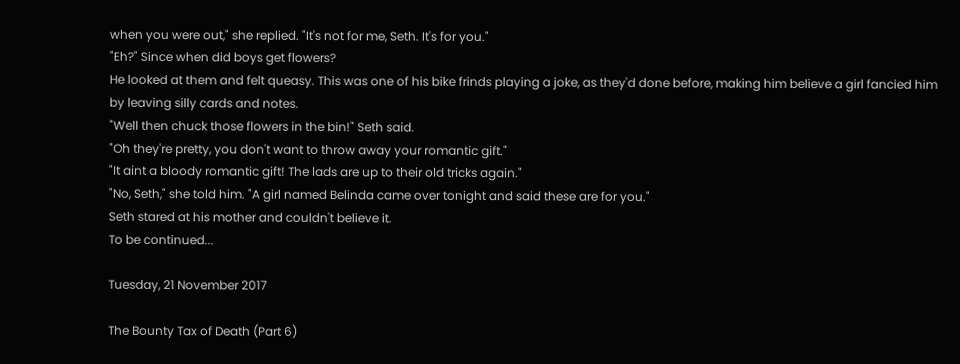when you were out," she replied. "It's not for me, Seth. It's for you."
"Eh?" Since when did boys get flowers?
He looked at them and felt queasy. This was one of his bike frinds playing a joke, as they'd done before, making him believe a girl fancied him by leaving silly cards and notes.
"Well then chuck those flowers in the bin!" Seth said.
"Oh they're pretty, you don't want to throw away your romantic gift."
"It aint a bloody romantic gift! The lads are up to their old tricks again."
"No, Seth," she told him. "A girl named Belinda came over tonight and said these are for you."
Seth stared at his mother and couldn't believe it.
To be continued...

Tuesday, 21 November 2017

The Bounty Tax of Death (Part 6)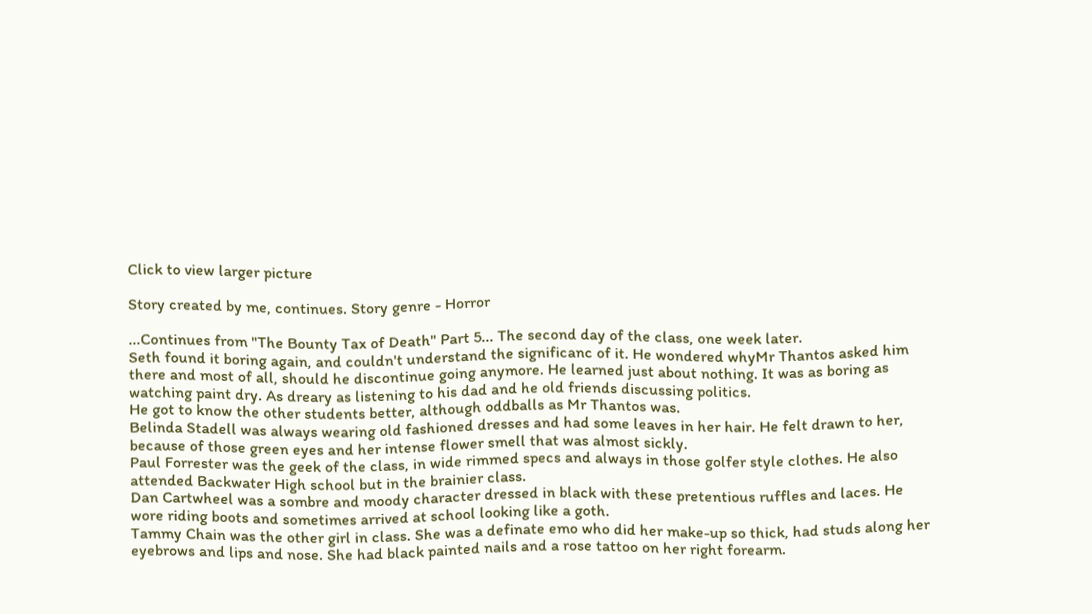Click to view larger picture

Story created by me, continues. Story genre - Horror

...Continues from "The Bounty Tax of Death" Part 5... The second day of the class, one week later.
Seth found it boring again, and couldn't understand the significanc of it. He wondered whyMr Thantos asked him there and most of all, should he discontinue going anymore. He learned just about nothing. It was as boring as watching paint dry. As dreary as listening to his dad and he old friends discussing politics.
He got to know the other students better, although oddballs as Mr Thantos was.
Belinda Stadell was always wearing old fashioned dresses and had some leaves in her hair. He felt drawn to her, because of those green eyes and her intense flower smell that was almost sickly.
Paul Forrester was the geek of the class, in wide rimmed specs and always in those golfer style clothes. He also attended Backwater High school but in the brainier class.
Dan Cartwheel was a sombre and moody character dressed in black with these pretentious ruffles and laces. He wore riding boots and sometimes arrived at school looking like a goth.
Tammy Chain was the other girl in class. She was a definate emo who did her make-up so thick, had studs along her eyebrows and lips and nose. She had black painted nails and a rose tattoo on her right forearm.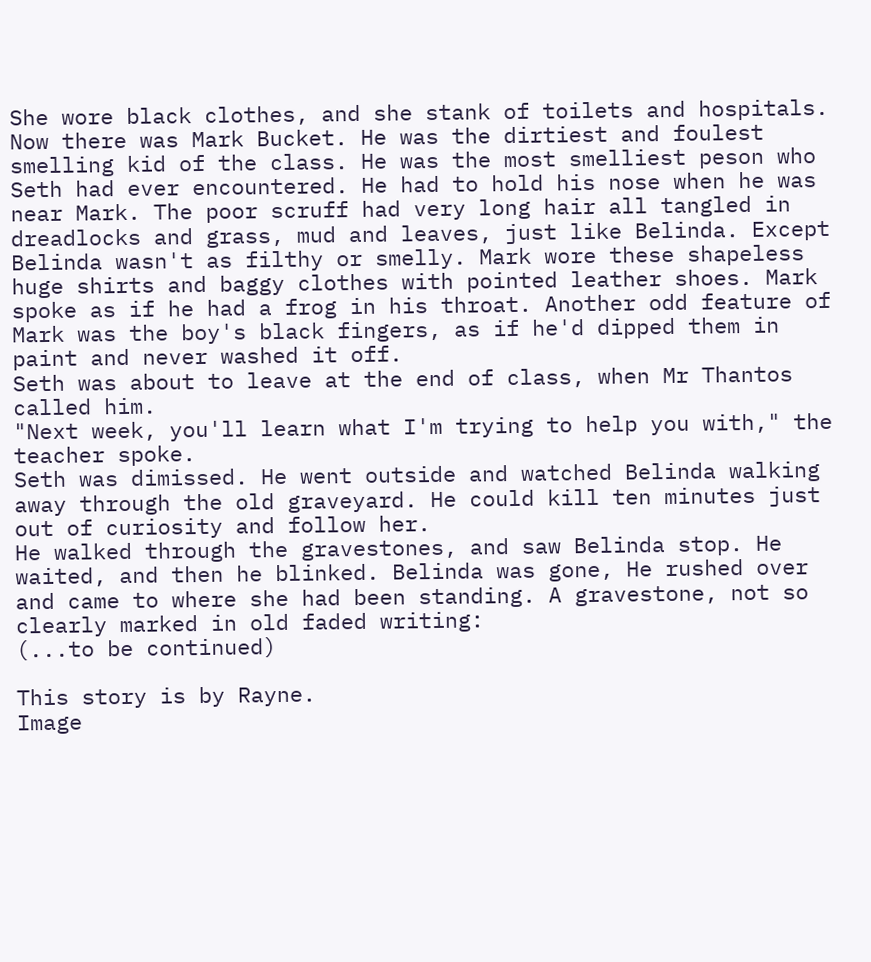She wore black clothes, and she stank of toilets and hospitals.
Now there was Mark Bucket. He was the dirtiest and foulest smelling kid of the class. He was the most smelliest peson who Seth had ever encountered. He had to hold his nose when he was near Mark. The poor scruff had very long hair all tangled in dreadlocks and grass, mud and leaves, just like Belinda. Except Belinda wasn't as filthy or smelly. Mark wore these shapeless huge shirts and baggy clothes with pointed leather shoes. Mark spoke as if he had a frog in his throat. Another odd feature of Mark was the boy's black fingers, as if he'd dipped them in paint and never washed it off.
Seth was about to leave at the end of class, when Mr Thantos called him.
"Next week, you'll learn what I'm trying to help you with," the teacher spoke.
Seth was dimissed. He went outside and watched Belinda walking away through the old graveyard. He could kill ten minutes just out of curiosity and follow her.
He walked through the gravestones, and saw Belinda stop. He waited, and then he blinked. Belinda was gone, He rushed over and came to where she had been standing. A gravestone, not so clearly marked in old faded writing:
(...to be continued)

This story is by Rayne.
Image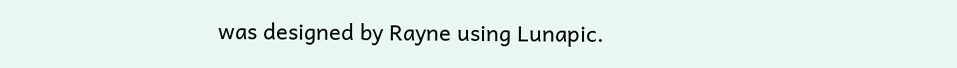was designed by Rayne using Lunapic.